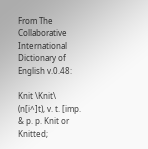From The Collaborative International Dictionary of English v.0.48:

Knit \Knit\ (n[i^]t), v. t. [imp. & p. p. Knit or Knitted;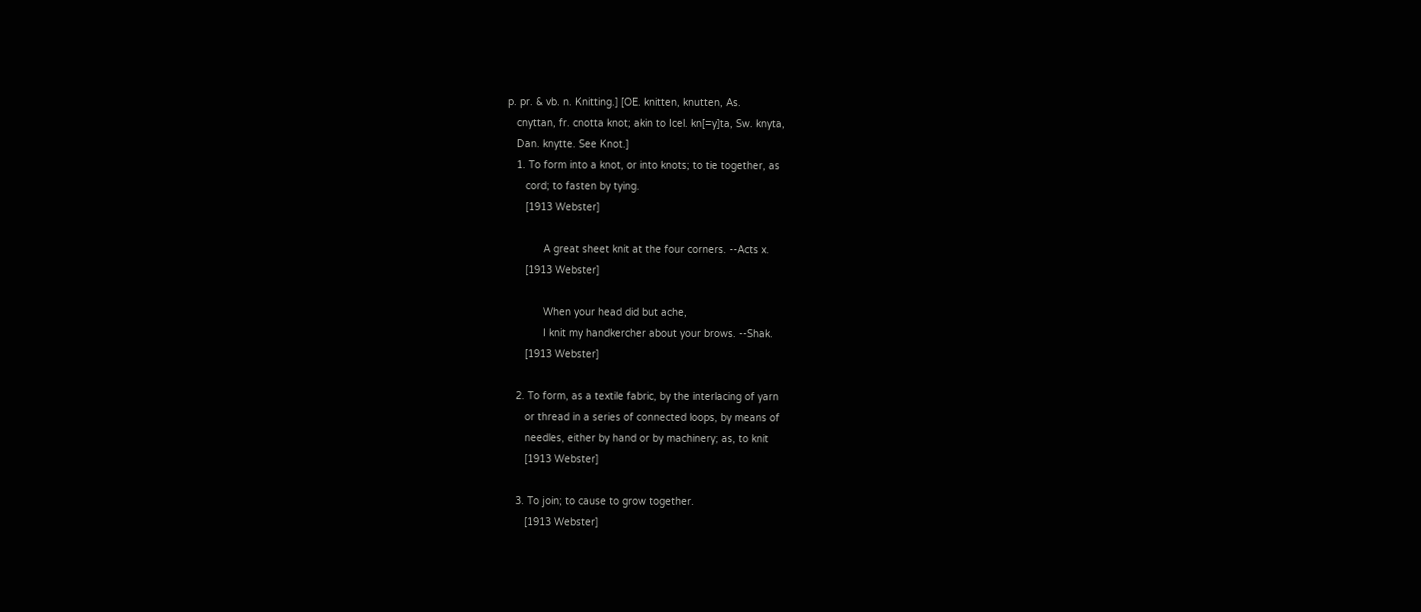p. pr. & vb. n. Knitting.] [OE. knitten, knutten, As.
   cnyttan, fr. cnotta knot; akin to Icel. kn[=y]ta, Sw. knyta,
   Dan. knytte. See Knot.]
   1. To form into a knot, or into knots; to tie together, as
      cord; to fasten by tying.
      [1913 Webster]

            A great sheet knit at the four corners. --Acts x.
      [1913 Webster]

            When your head did but ache,
            I knit my handkercher about your brows. --Shak.
      [1913 Webster]

   2. To form, as a textile fabric, by the interlacing of yarn
      or thread in a series of connected loops, by means of
      needles, either by hand or by machinery; as, to knit
      [1913 Webster]

   3. To join; to cause to grow together.
      [1913 Webster]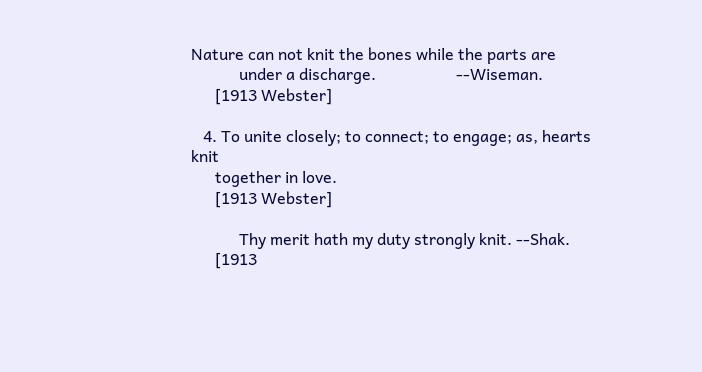Nature can not knit the bones while the parts are
            under a discharge.                    --Wiseman.
      [1913 Webster]

   4. To unite closely; to connect; to engage; as, hearts knit
      together in love.
      [1913 Webster]

            Thy merit hath my duty strongly knit. --Shak.
      [1913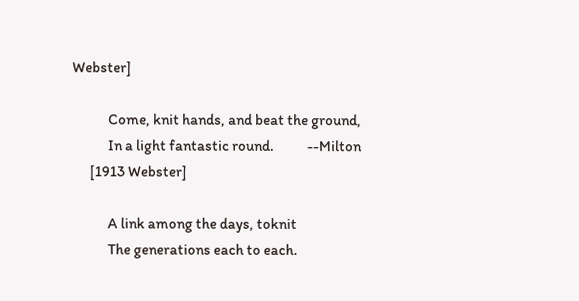Webster]

            Come, knit hands, and beat the ground,
            In a light fantastic round.           --Milton
      [1913 Webster]

            A link among the days, toknit
            The generations each to each.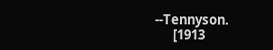--Tennyson.
      [1913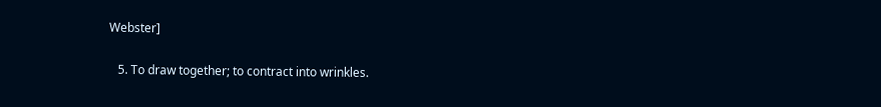Webster]

   5. To draw together; to contract into wrinkles.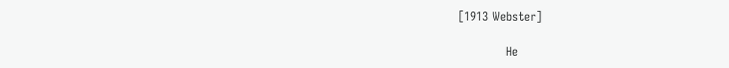[1913 Webster]

            He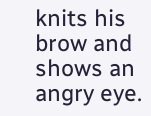knits his brow and shows an angry eye.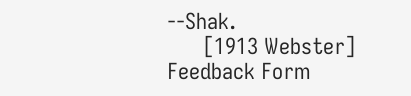--Shak.
      [1913 Webster]
Feedback Form